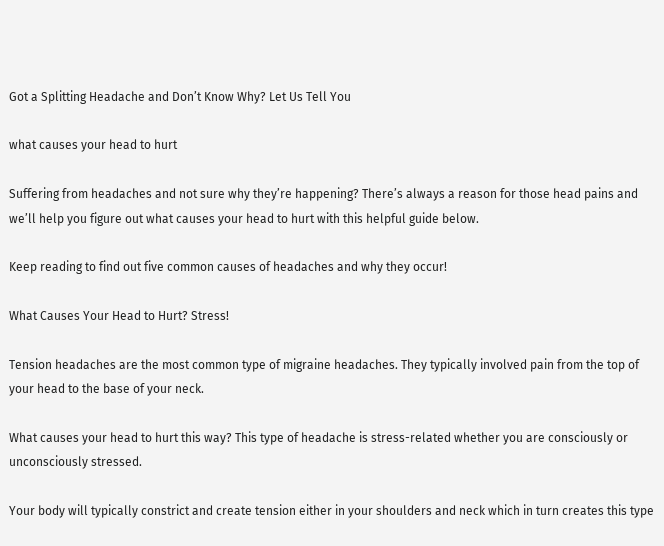Got a Splitting Headache and Don’t Know Why? Let Us Tell You

what causes your head to hurt

Suffering from headaches and not sure why they’re happening? There’s always a reason for those head pains and we’ll help you figure out what causes your head to hurt with this helpful guide below.

Keep reading to find out five common causes of headaches and why they occur!

What Causes Your Head to Hurt? Stress!

Tension headaches are the most common type of migraine headaches. They typically involved pain from the top of your head to the base of your neck.

What causes your head to hurt this way? This type of headache is stress-related whether you are consciously or unconsciously stressed.

Your body will typically constrict and create tension either in your shoulders and neck which in turn creates this type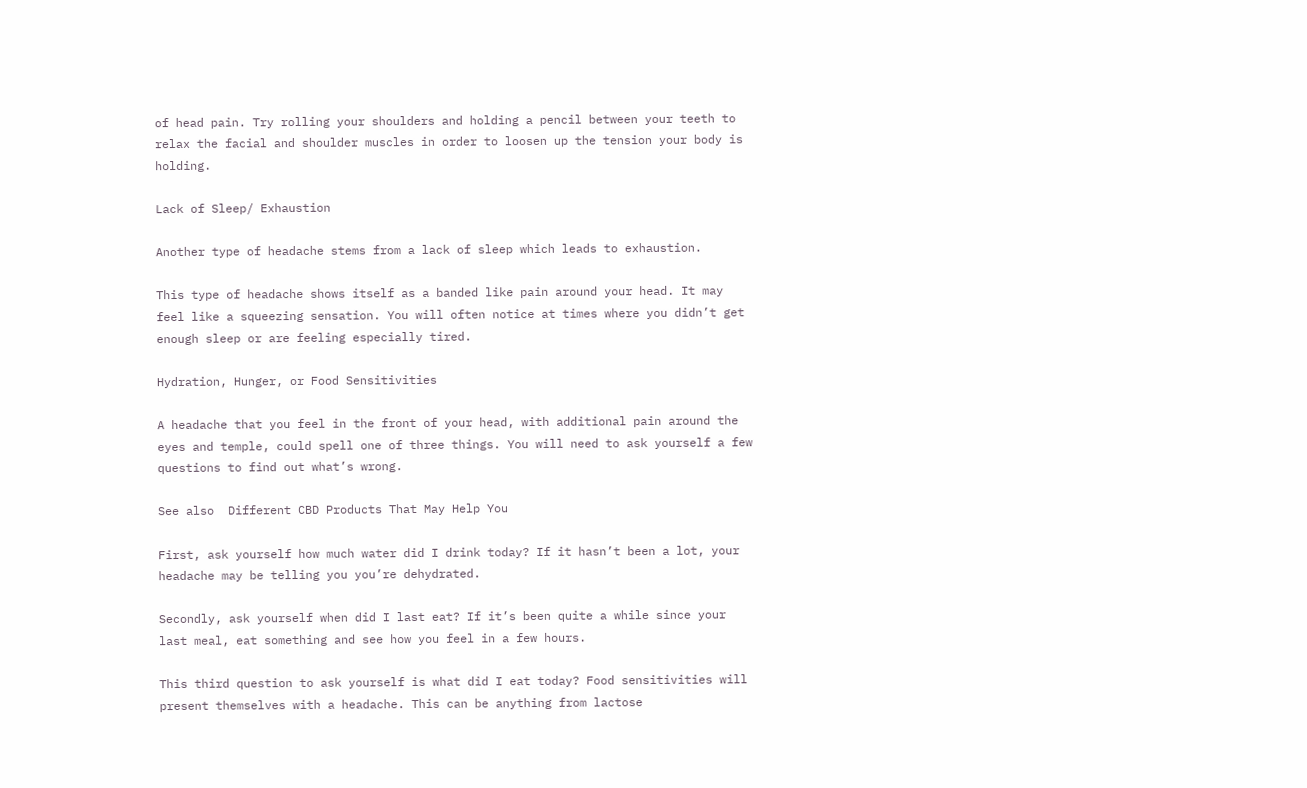of head pain. Try rolling your shoulders and holding a pencil between your teeth to relax the facial and shoulder muscles in order to loosen up the tension your body is holding.

Lack of Sleep/ Exhaustion

Another type of headache stems from a lack of sleep which leads to exhaustion.

This type of headache shows itself as a banded like pain around your head. It may feel like a squeezing sensation. You will often notice at times where you didn’t get enough sleep or are feeling especially tired.

Hydration, Hunger, or Food Sensitivities

A headache that you feel in the front of your head, with additional pain around the eyes and temple, could spell one of three things. You will need to ask yourself a few questions to find out what’s wrong.

See also  Different CBD Products That May Help You

First, ask yourself how much water did I drink today? If it hasn’t been a lot, your headache may be telling you you’re dehydrated.

Secondly, ask yourself when did I last eat? If it’s been quite a while since your last meal, eat something and see how you feel in a few hours.

This third question to ask yourself is what did I eat today? Food sensitivities will present themselves with a headache. This can be anything from lactose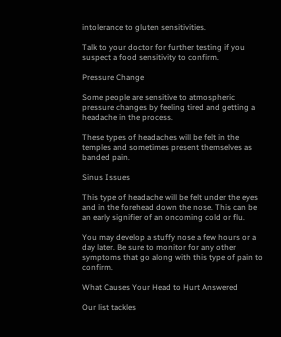intolerance to gluten sensitivities.

Talk to your doctor for further testing if you suspect a food sensitivity to confirm.

Pressure Change

Some people are sensitive to atmospheric pressure changes by feeling tired and getting a headache in the process.

These types of headaches will be felt in the temples and sometimes present themselves as banded pain.

Sinus Issues

This type of headache will be felt under the eyes and in the forehead down the nose. This can be an early signifier of an oncoming cold or flu.

You may develop a stuffy nose a few hours or a day later. Be sure to monitor for any other symptoms that go along with this type of pain to confirm.

What Causes Your Head to Hurt Answered

Our list tackles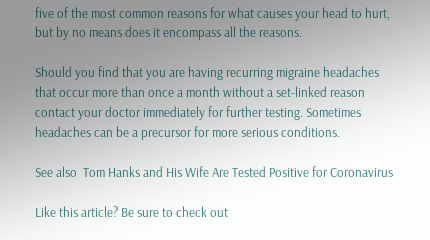five of the most common reasons for what causes your head to hurt, but by no means does it encompass all the reasons.

Should you find that you are having recurring migraine headaches that occur more than once a month without a set-linked reason contact your doctor immediately for further testing. Sometimes headaches can be a precursor for more serious conditions.

See also  Tom Hanks and His Wife Are Tested Positive for Coronavirus

Like this article? Be sure to check out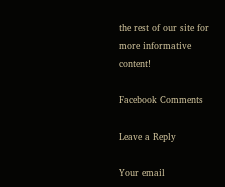the rest of our site for more informative content!

Facebook Comments

Leave a Reply

Your email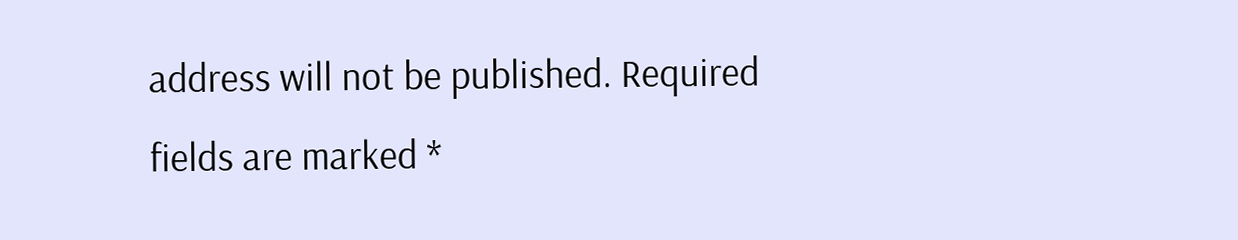address will not be published. Required fields are marked *